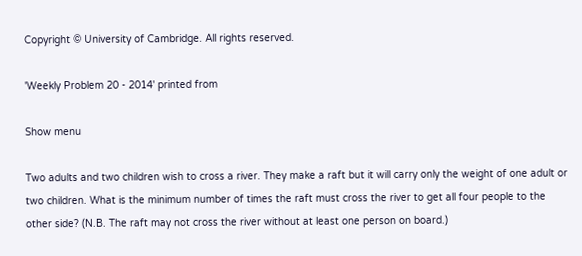Copyright © University of Cambridge. All rights reserved.

'Weekly Problem 20 - 2014' printed from

Show menu

Two adults and two children wish to cross a river. They make a raft but it will carry only the weight of one adult or two children. What is the minimum number of times the raft must cross the river to get all four people to the other side? (N.B. The raft may not cross the river without at least one person on board.)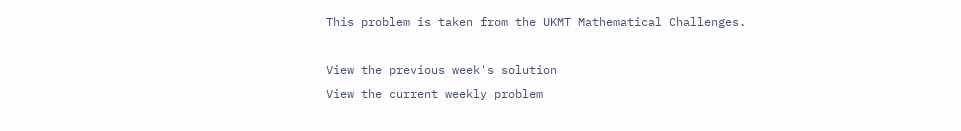This problem is taken from the UKMT Mathematical Challenges.

View the previous week's solution
View the current weekly problem